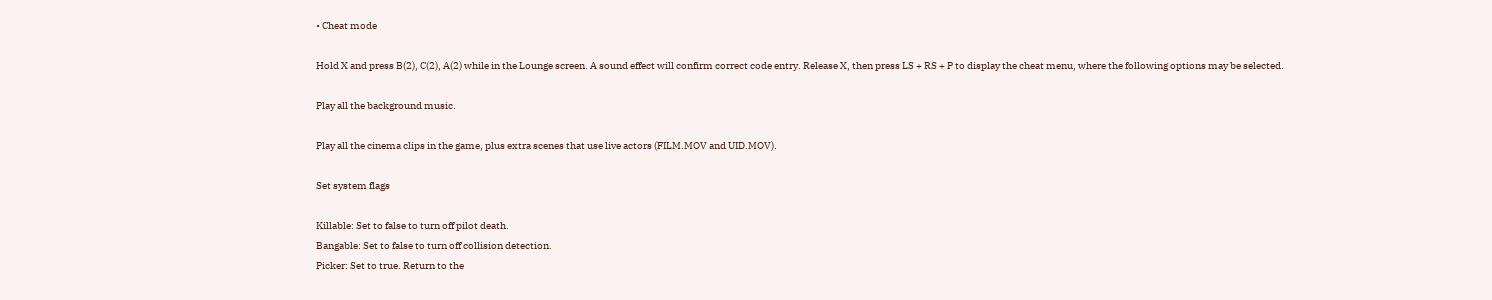• Cheat mode

Hold X and press B(2), C(2), A(2) while in the Lounge screen. A sound effect will confirm correct code entry. Release X, then press LS + RS + P to display the cheat menu, where the following options may be selected.

Play all the background music.

Play all the cinema clips in the game, plus extra scenes that use live actors (FILM.MOV and UID.MOV).

Set system flags

Killable: Set to false to turn off pilot death.
Bangable: Set to false to turn off collision detection.
Picker: Set to true. Return to the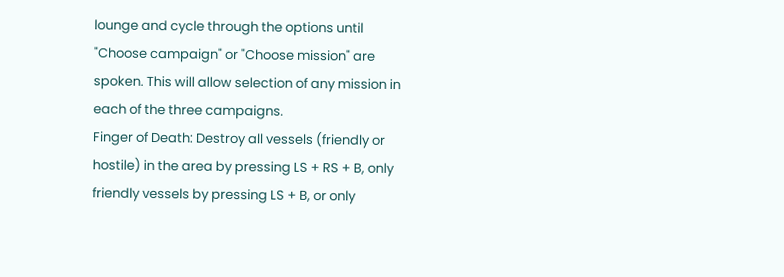lounge and cycle through the options until "Choose campaign" or "Choose mission" are spoken. This will allow selection of any mission in each of the three campaigns.
Finger of Death: Destroy all vessels (friendly or hostile) in the area by pressing LS + RS + B, only friendly vessels by pressing LS + B, or only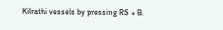Kilrathi vessels by pressing RS + B.